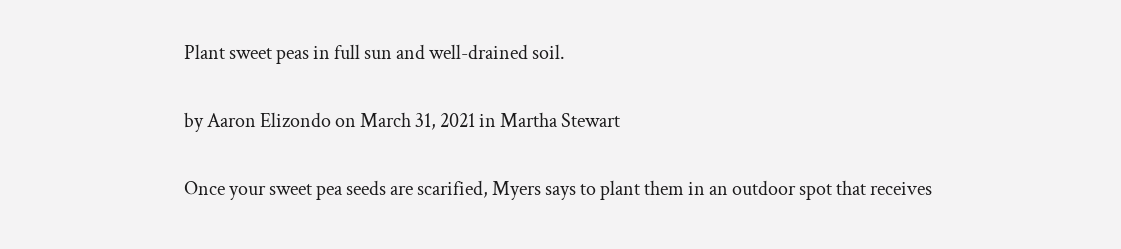Plant sweet peas in full sun and well-drained soil.

by Aaron Elizondo on March 31, 2021 in Martha Stewart

Once your sweet pea seeds are scarified, Myers says to plant them in an outdoor spot that receives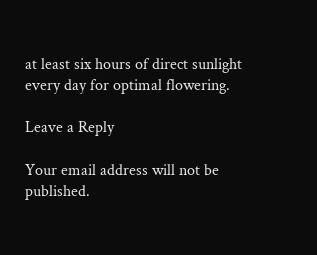at least six hours of direct sunlight every day for optimal flowering.

Leave a Reply

Your email address will not be published.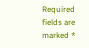Required fields are marked *